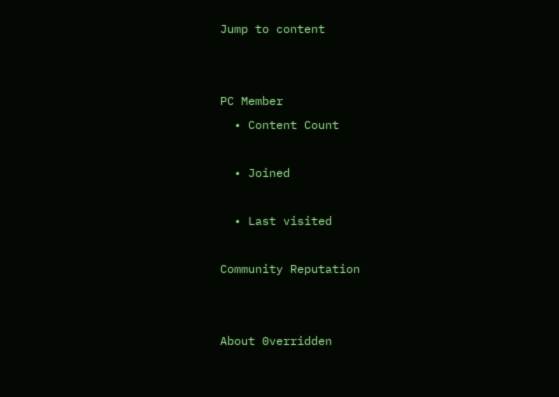Jump to content


PC Member
  • Content Count

  • Joined

  • Last visited

Community Reputation


About 0verridden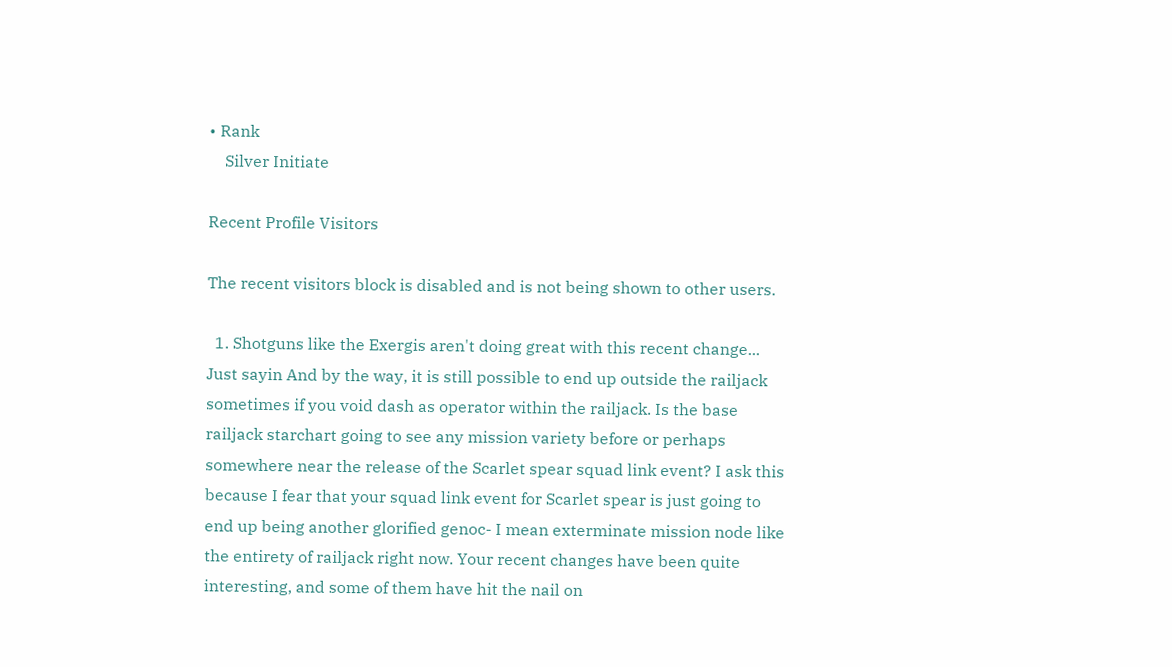• Rank
    Silver Initiate

Recent Profile Visitors

The recent visitors block is disabled and is not being shown to other users.

  1. Shotguns like the Exergis aren't doing great with this recent change... Just sayin And by the way, it is still possible to end up outside the railjack sometimes if you void dash as operator within the railjack. Is the base railjack starchart going to see any mission variety before or perhaps somewhere near the release of the Scarlet spear squad link event? I ask this because I fear that your squad link event for Scarlet spear is just going to end up being another glorified genoc- I mean exterminate mission node like the entirety of railjack right now. Your recent changes have been quite interesting, and some of them have hit the nail on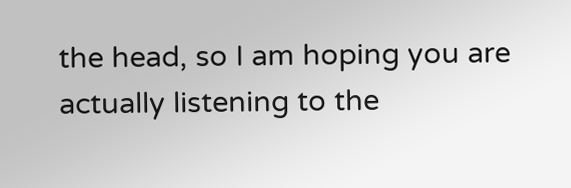the head, so I am hoping you are actually listening to the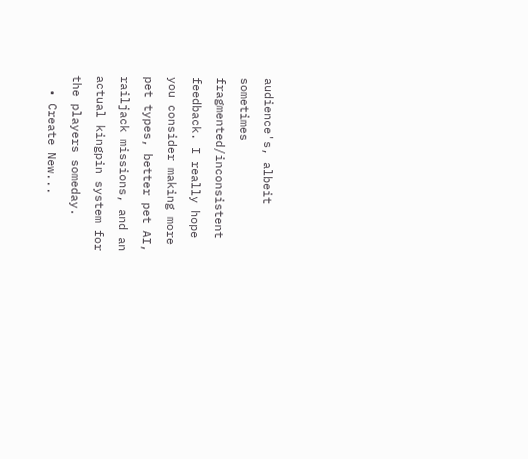audience's, albeit sometimes fragmented/inconsistent feedback. I really hope you consider making more pet types, better pet AI, railjack missions, and an actual kingpin system for the players someday.
  • Create New...